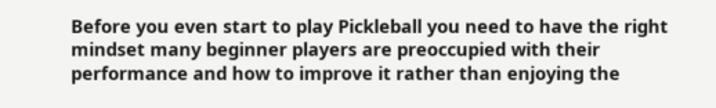Before you even start to play Pickleball you need to have the right mindset many beginner players are preoccupied with their performance and how to improve it rather than enjoying the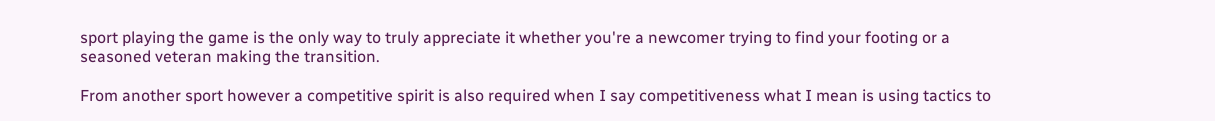sport playing the game is the only way to truly appreciate it whether you're a newcomer trying to find your footing or a seasoned veteran making the transition.

From another sport however a competitive spirit is also required when I say competitiveness what I mean is using tactics to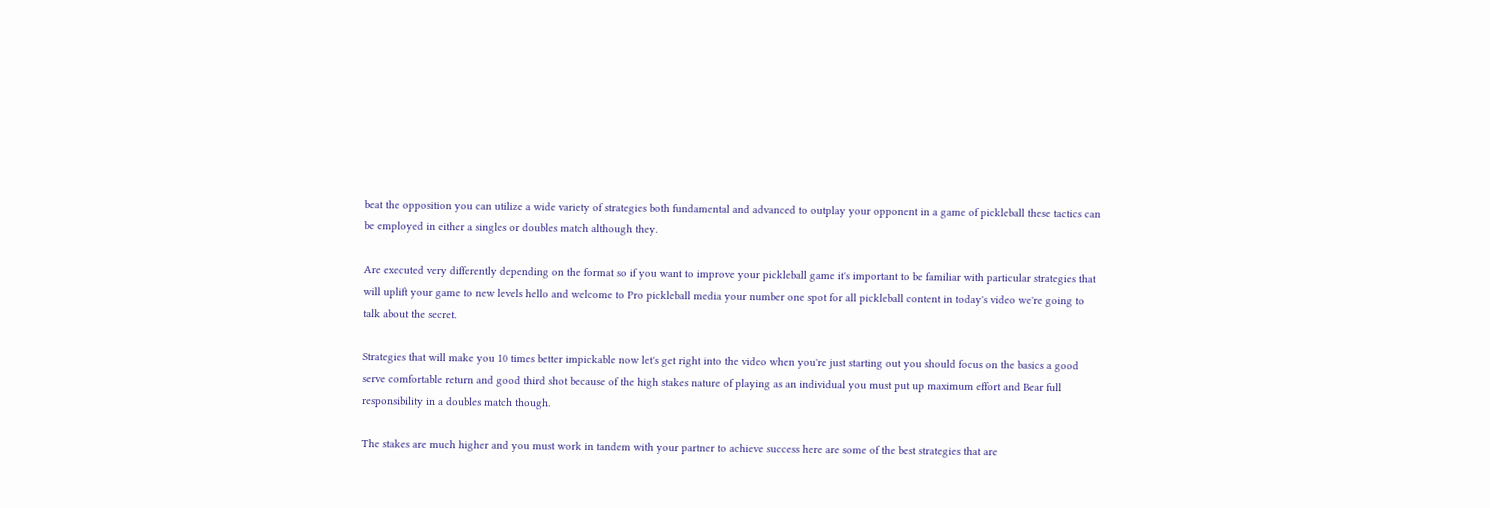beat the opposition you can utilize a wide variety of strategies both fundamental and advanced to outplay your opponent in a game of pickleball these tactics can be employed in either a singles or doubles match although they.

Are executed very differently depending on the format so if you want to improve your pickleball game it's important to be familiar with particular strategies that will uplift your game to new levels hello and welcome to Pro pickleball media your number one spot for all pickleball content in today's video we're going to talk about the secret.

Strategies that will make you 10 times better impickable now let's get right into the video when you're just starting out you should focus on the basics a good serve comfortable return and good third shot because of the high stakes nature of playing as an individual you must put up maximum effort and Bear full responsibility in a doubles match though.

The stakes are much higher and you must work in tandem with your partner to achieve success here are some of the best strategies that are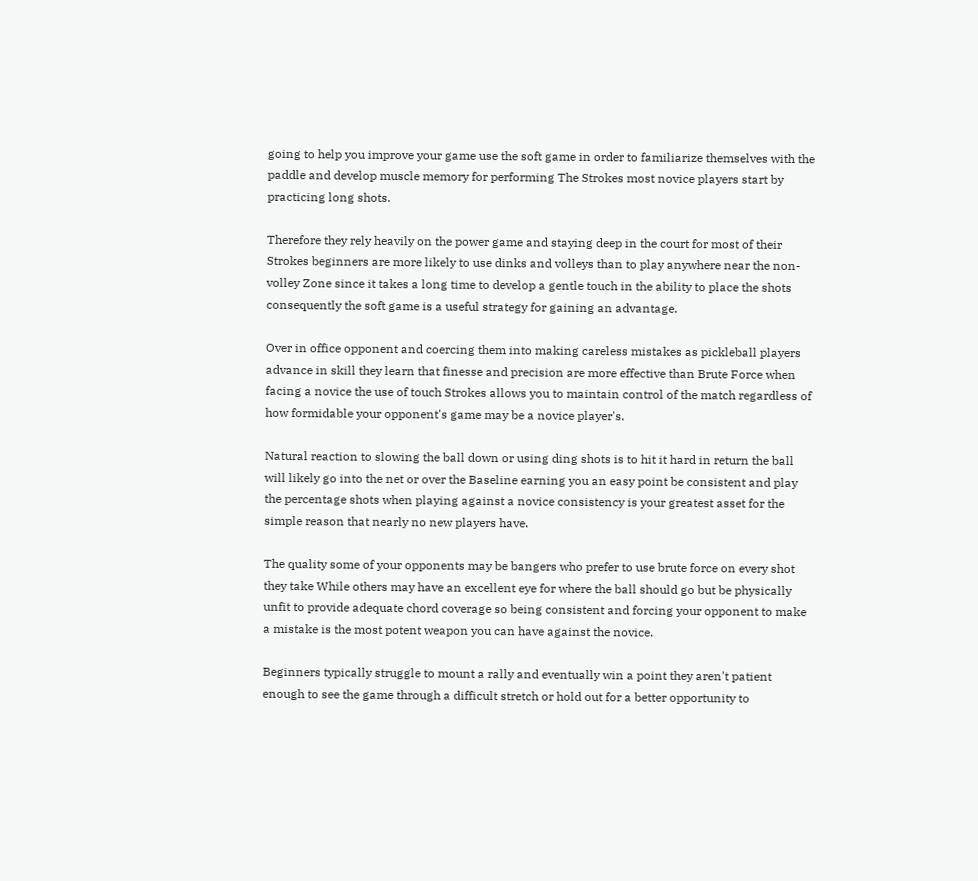going to help you improve your game use the soft game in order to familiarize themselves with the paddle and develop muscle memory for performing The Strokes most novice players start by practicing long shots.

Therefore they rely heavily on the power game and staying deep in the court for most of their Strokes beginners are more likely to use dinks and volleys than to play anywhere near the non-volley Zone since it takes a long time to develop a gentle touch in the ability to place the shots consequently the soft game is a useful strategy for gaining an advantage.

Over in office opponent and coercing them into making careless mistakes as pickleball players advance in skill they learn that finesse and precision are more effective than Brute Force when facing a novice the use of touch Strokes allows you to maintain control of the match regardless of how formidable your opponent's game may be a novice player's.

Natural reaction to slowing the ball down or using ding shots is to hit it hard in return the ball will likely go into the net or over the Baseline earning you an easy point be consistent and play the percentage shots when playing against a novice consistency is your greatest asset for the simple reason that nearly no new players have.

The quality some of your opponents may be bangers who prefer to use brute force on every shot they take While others may have an excellent eye for where the ball should go but be physically unfit to provide adequate chord coverage so being consistent and forcing your opponent to make a mistake is the most potent weapon you can have against the novice.

Beginners typically struggle to mount a rally and eventually win a point they aren't patient enough to see the game through a difficult stretch or hold out for a better opportunity to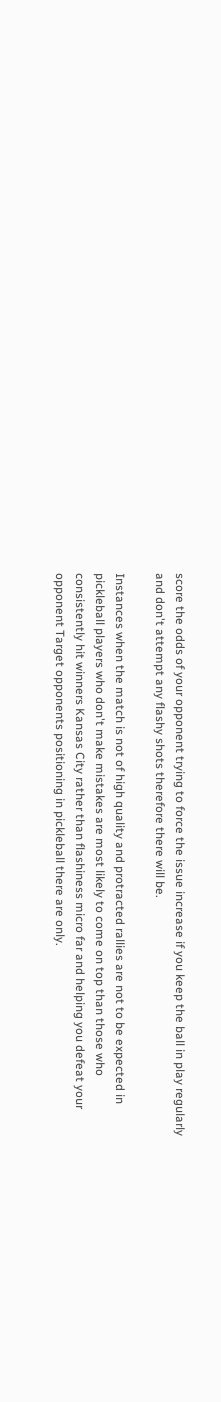score the odds of your opponent trying to force the issue increase if you keep the ball in play regularly and don't attempt any flashy shots therefore there will be.

Instances when the match is not of high quality and protracted rallies are not to be expected in pickleball players who don't make mistakes are most likely to come on top than those who consistently hit winners Kansas City rather than flashiness micro far and helping you defeat your opponent Target opponents positioning in pickleball there are only.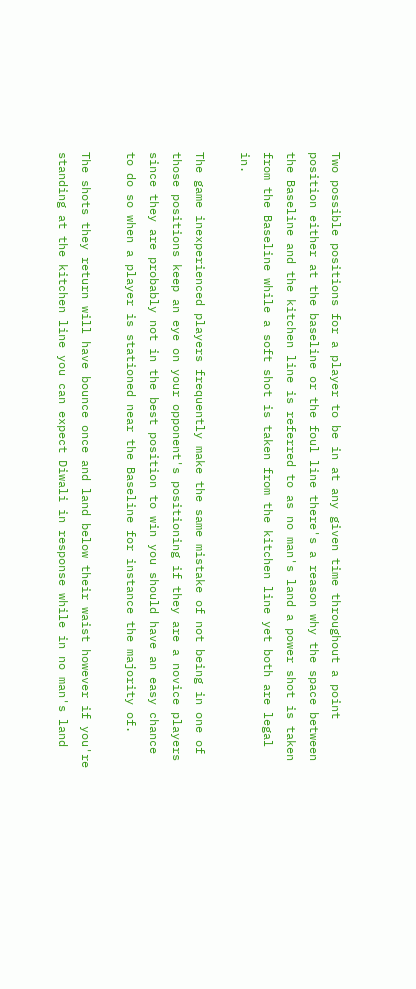Two possible positions for a player to be in at any given time throughout a point position either at the baseline or the foul line there's a reason why the space between the Baseline and the kitchen line is referred to as no man's land a power shot is taken from the Baseline while a soft shot is taken from the kitchen line yet both are legal in.

The game inexperienced players frequently make the same mistake of not being in one of those positions keep an eye on your opponent's positioning if they are a novice players since they are probably not in the best position to win you should have an easy chance to do so when a player is stationed near the Baseline for instance the majority of.

The shots they return will have bounce once and land below their waist however if you're standing at the kitchen line you can expect Diwali in response while in no man's land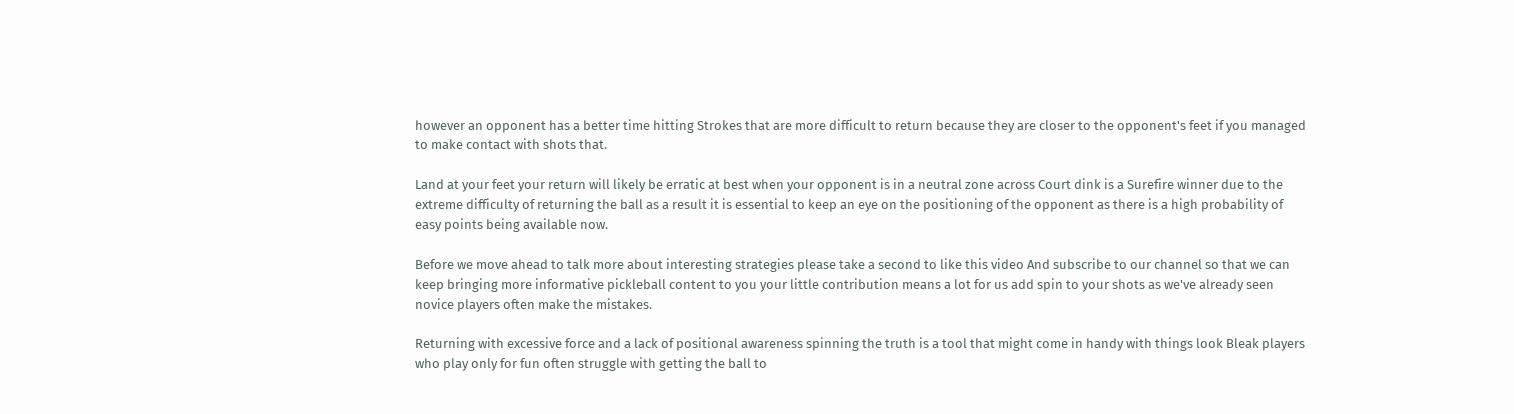however an opponent has a better time hitting Strokes that are more difficult to return because they are closer to the opponent's feet if you managed to make contact with shots that.

Land at your feet your return will likely be erratic at best when your opponent is in a neutral zone across Court dink is a Surefire winner due to the extreme difficulty of returning the ball as a result it is essential to keep an eye on the positioning of the opponent as there is a high probability of easy points being available now.

Before we move ahead to talk more about interesting strategies please take a second to like this video And subscribe to our channel so that we can keep bringing more informative pickleball content to you your little contribution means a lot for us add spin to your shots as we've already seen novice players often make the mistakes.

Returning with excessive force and a lack of positional awareness spinning the truth is a tool that might come in handy with things look Bleak players who play only for fun often struggle with getting the ball to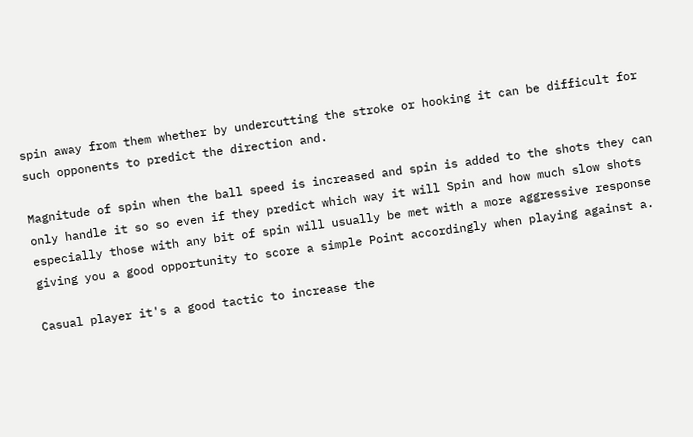spin away from them whether by undercutting the stroke or hooking it can be difficult for such opponents to predict the direction and.

Magnitude of spin when the ball speed is increased and spin is added to the shots they can only handle it so so even if they predict which way it will Spin and how much slow shots especially those with any bit of spin will usually be met with a more aggressive response giving you a good opportunity to score a simple Point accordingly when playing against a.

Casual player it's a good tactic to increase the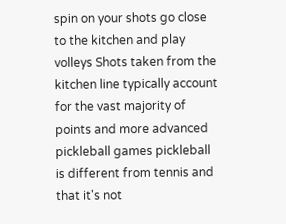spin on your shots go close to the kitchen and play volleys Shots taken from the kitchen line typically account for the vast majority of points and more advanced pickleball games pickleball is different from tennis and that it's not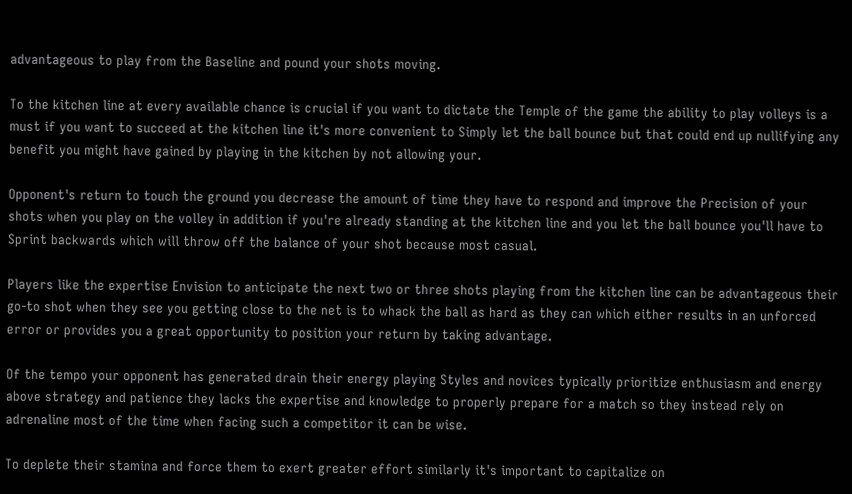advantageous to play from the Baseline and pound your shots moving.

To the kitchen line at every available chance is crucial if you want to dictate the Temple of the game the ability to play volleys is a must if you want to succeed at the kitchen line it's more convenient to Simply let the ball bounce but that could end up nullifying any benefit you might have gained by playing in the kitchen by not allowing your.

Opponent's return to touch the ground you decrease the amount of time they have to respond and improve the Precision of your shots when you play on the volley in addition if you're already standing at the kitchen line and you let the ball bounce you'll have to Sprint backwards which will throw off the balance of your shot because most casual.

Players like the expertise Envision to anticipate the next two or three shots playing from the kitchen line can be advantageous their go-to shot when they see you getting close to the net is to whack the ball as hard as they can which either results in an unforced error or provides you a great opportunity to position your return by taking advantage.

Of the tempo your opponent has generated drain their energy playing Styles and novices typically prioritize enthusiasm and energy above strategy and patience they lacks the expertise and knowledge to properly prepare for a match so they instead rely on adrenaline most of the time when facing such a competitor it can be wise.

To deplete their stamina and force them to exert greater effort similarly it's important to capitalize on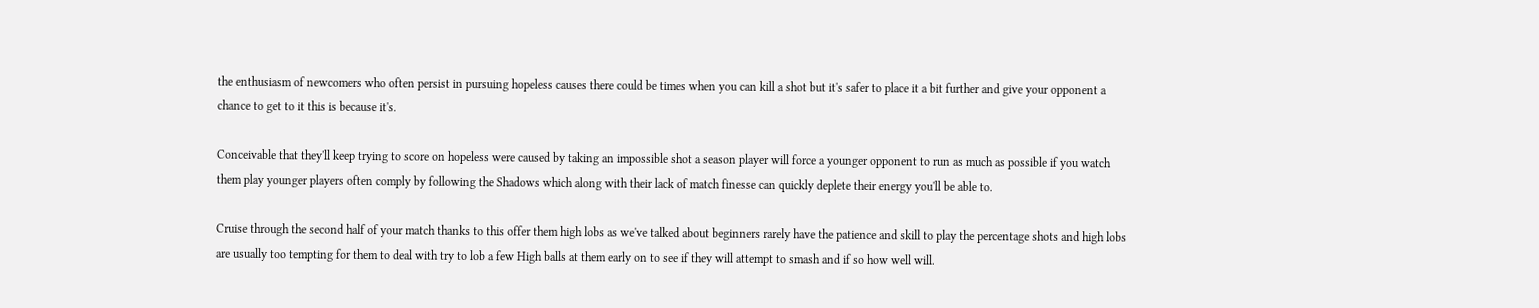the enthusiasm of newcomers who often persist in pursuing hopeless causes there could be times when you can kill a shot but it's safer to place it a bit further and give your opponent a chance to get to it this is because it's.

Conceivable that they'll keep trying to score on hopeless were caused by taking an impossible shot a season player will force a younger opponent to run as much as possible if you watch them play younger players often comply by following the Shadows which along with their lack of match finesse can quickly deplete their energy you'll be able to.

Cruise through the second half of your match thanks to this offer them high lobs as we've talked about beginners rarely have the patience and skill to play the percentage shots and high lobs are usually too tempting for them to deal with try to lob a few High balls at them early on to see if they will attempt to smash and if so how well will.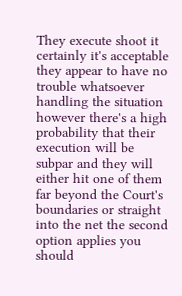They execute shoot it certainly it's acceptable they appear to have no trouble whatsoever handling the situation however there's a high probability that their execution will be subpar and they will either hit one of them far beyond the Court's boundaries or straight into the net the second option applies you should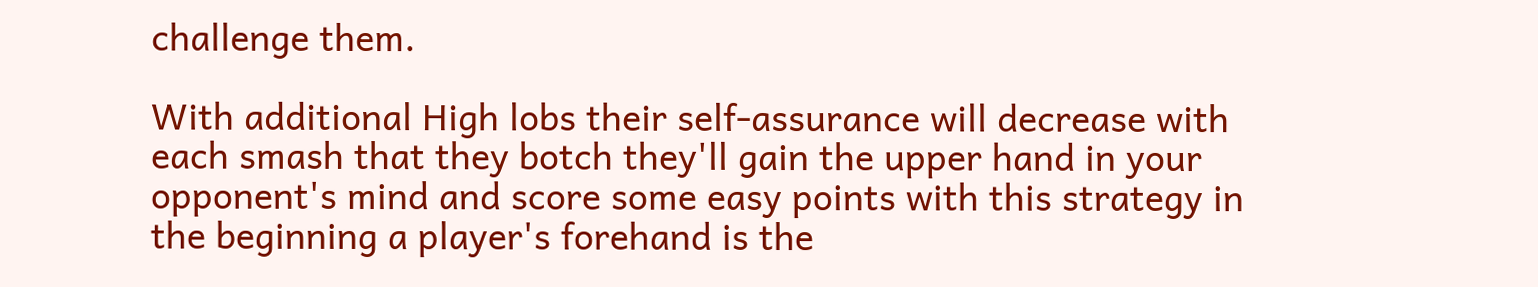challenge them.

With additional High lobs their self-assurance will decrease with each smash that they botch they'll gain the upper hand in your opponent's mind and score some easy points with this strategy in the beginning a player's forehand is the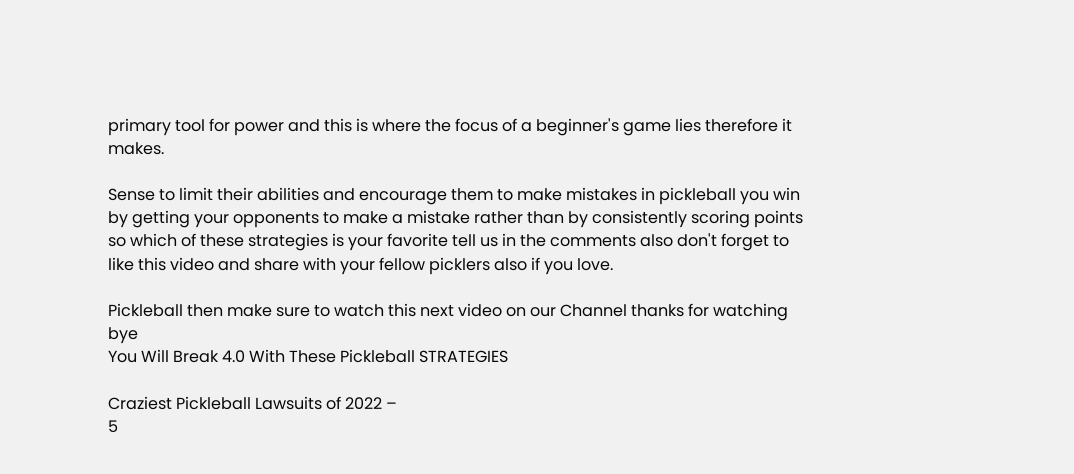primary tool for power and this is where the focus of a beginner's game lies therefore it makes.

Sense to limit their abilities and encourage them to make mistakes in pickleball you win by getting your opponents to make a mistake rather than by consistently scoring points so which of these strategies is your favorite tell us in the comments also don't forget to like this video and share with your fellow picklers also if you love.

Pickleball then make sure to watch this next video on our Channel thanks for watching bye
You Will Break 4.0 With These Pickleball STRATEGIES

Craziest Pickleball Lawsuits of 2022 –
5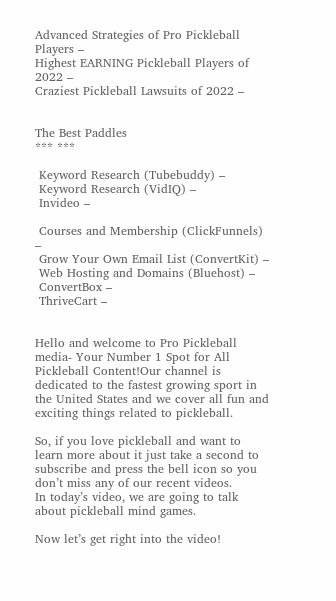Advanced Strategies of Pro Pickleball Players –
Highest EARNING Pickleball Players of 2022 –
Craziest Pickleball Lawsuits of 2022 –


The Best Paddles
*** ***

 Keyword Research (Tubebuddy) –
 Keyword Research (VidIQ) –
 Invideo –

 Courses and Membership (ClickFunnels) –
 Grow Your Own Email List (ConvertKit) –
 Web Hosting and Domains (Bluehost) –
 ConvertBox –
 ThriveCart –


Hello and welcome to Pro Pickleball media- Your Number 1 Spot for All Pickleball Content!Our channel is dedicated to the fastest growing sport in the United States and we cover all fun and exciting things related to pickleball.

So, if you love pickleball and want to learn more about it just take a second to subscribe and press the bell icon so you don’t miss any of our recent videos.
In today’s video, we are going to talk about pickleball mind games.

Now let’s get right into the video!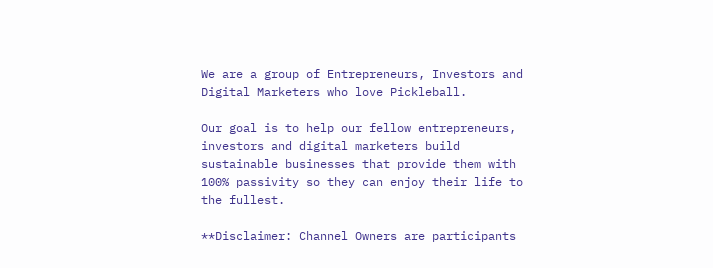We are a group of Entrepreneurs, Investors and Digital Marketers who love Pickleball.

Our goal is to help our fellow entrepreneurs, investors and digital marketers build sustainable businesses that provide them with 100% passivity so they can enjoy their life to the fullest.

**Disclaimer: Channel Owners are participants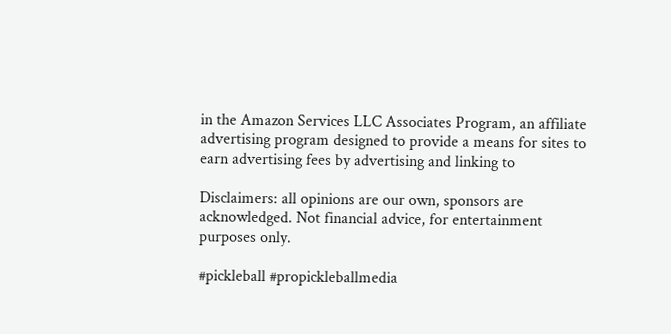in the Amazon Services LLC Associates Program, an affiliate advertising program designed to provide a means for sites to earn advertising fees by advertising and linking to

Disclaimers: all opinions are our own, sponsors are acknowledged. Not financial advice, for entertainment purposes only.

#pickleball #propickleballmedia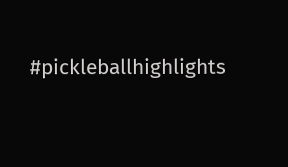#pickleballhighlights